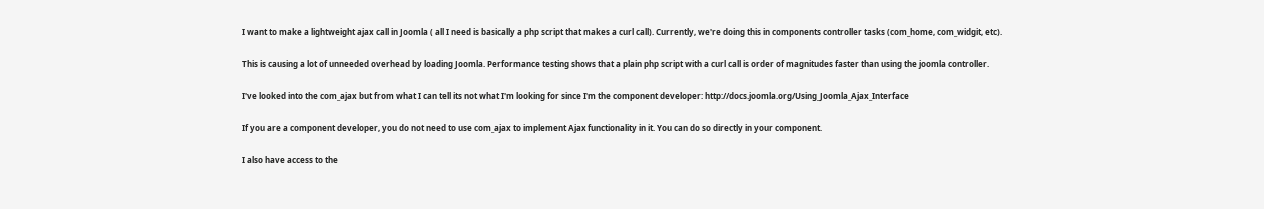I want to make a lightweight ajax call in Joomla ( all I need is basically a php script that makes a curl call). Currently, we're doing this in components controller tasks (com_home, com_widgit, etc).

This is causing a lot of unneeded overhead by loading Joomla. Performance testing shows that a plain php script with a curl call is order of magnitudes faster than using the joomla controller.

I've looked into the com_ajax but from what I can tell its not what I'm looking for since I'm the component developer: http://docs.joomla.org/Using_Joomla_Ajax_Interface

If you are a component developer, you do not need to use com_ajax to implement Ajax functionality in it. You can do so directly in your component.

I also have access to the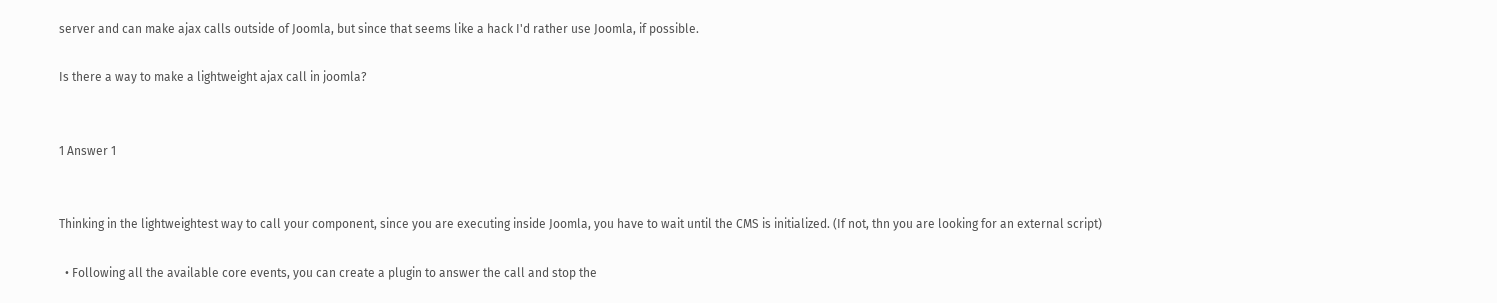server and can make ajax calls outside of Joomla, but since that seems like a hack I'd rather use Joomla, if possible.

Is there a way to make a lightweight ajax call in joomla?


1 Answer 1


Thinking in the lightweightest way to call your component, since you are executing inside Joomla, you have to wait until the CMS is initialized. (If not, thn you are looking for an external script)

  • Following all the available core events, you can create a plugin to answer the call and stop the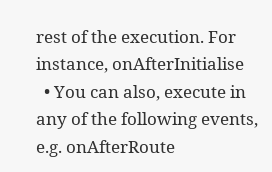rest of the execution. For instance, onAfterInitialise
  • You can also, execute in any of the following events, e.g. onAfterRoute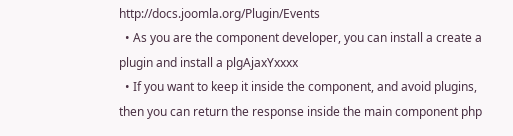http://docs.joomla.org/Plugin/Events
  • As you are the component developer, you can install a create a plugin and install a plgAjaxYxxxx
  • If you want to keep it inside the component, and avoid plugins, then you can return the response inside the main component php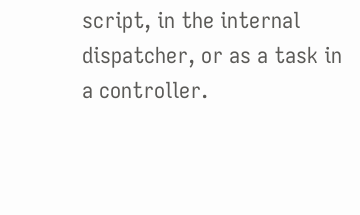script, in the internal dispatcher, or as a task in a controller.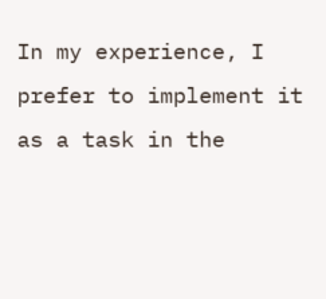In my experience, I prefer to implement it as a task in the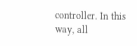controller. In this way, all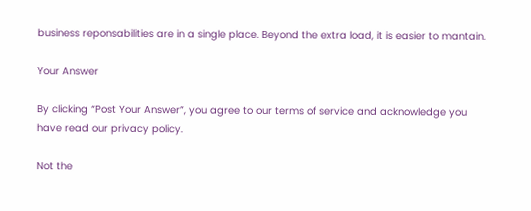business reponsabilities are in a single place. Beyond the extra load, it is easier to mantain.

Your Answer

By clicking “Post Your Answer”, you agree to our terms of service and acknowledge you have read our privacy policy.

Not the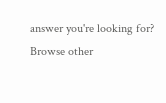answer you're looking for? Browse other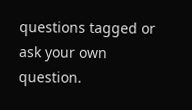questions tagged or ask your own question.